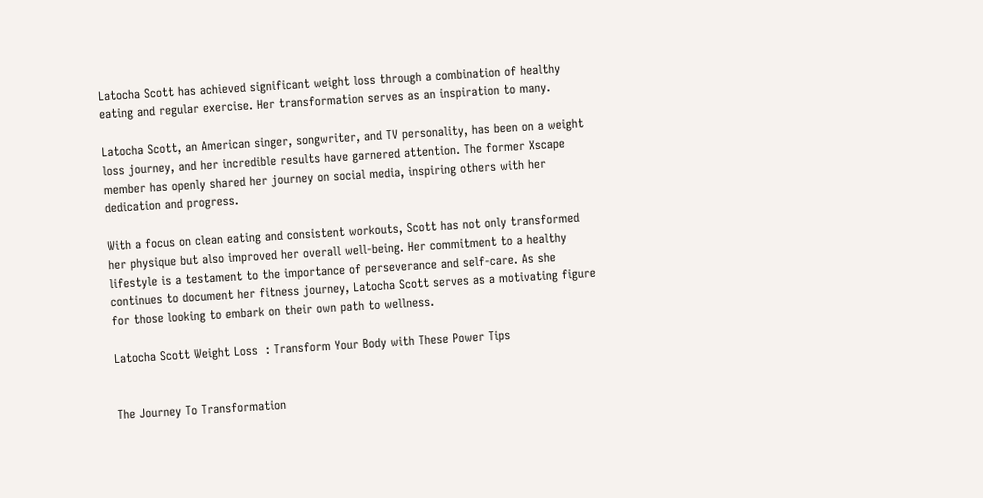Latocha Scott has achieved significant weight loss through a combination of healthy eating and regular exercise. Her transformation serves as an inspiration to many.

Latocha Scott, an American singer, songwriter, and TV personality, has been on a weight loss journey, and her incredible results have garnered attention. The former Xscape member has openly shared her journey on social media, inspiring others with her dedication and progress.

With a focus on clean eating and consistent workouts, Scott has not only transformed her physique but also improved her overall well-being. Her commitment to a healthy lifestyle is a testament to the importance of perseverance and self-care. As she continues to document her fitness journey, Latocha Scott serves as a motivating figure for those looking to embark on their own path to wellness.

Latocha Scott Weight Loss  : Transform Your Body with These Power Tips


The Journey To Transformation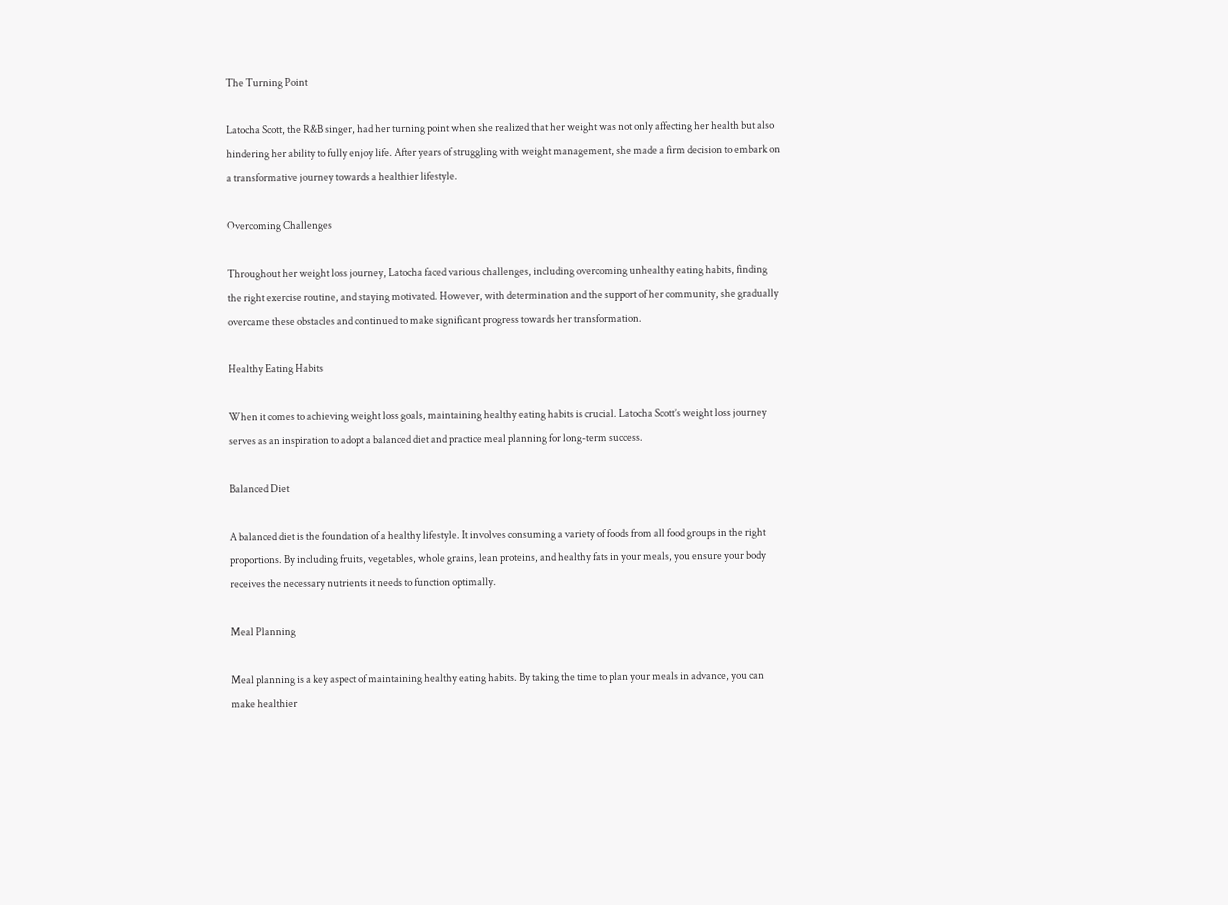The Turning Point

Latocha Scott, the R&B singer, had her turning point when she realized that her weight was not only affecting her health but also hindering her ability to fully enjoy life. After years of struggling with weight management, she made a firm decision to embark on a transformative journey towards a healthier lifestyle.

Overcoming Challenges

Throughout her weight loss journey, Latocha faced various challenges, including overcoming unhealthy eating habits, finding the right exercise routine, and staying motivated. However, with determination and the support of her community, she gradually overcame these obstacles and continued to make significant progress towards her transformation.

Healthy Eating Habits

When it comes to achieving weight loss goals, maintaining healthy eating habits is crucial. Latocha Scott’s weight loss journey serves as an inspiration to adopt a balanced diet and practice meal planning for long-term success.

Balanced Diet

A balanced diet is the foundation of a healthy lifestyle. It involves consuming a variety of foods from all food groups in the right proportions. By including fruits, vegetables, whole grains, lean proteins, and healthy fats in your meals, you ensure your body receives the necessary nutrients it needs to function optimally.

Meal Planning

Meal planning is a key aspect of maintaining healthy eating habits. By taking the time to plan your meals in advance, you can make healthier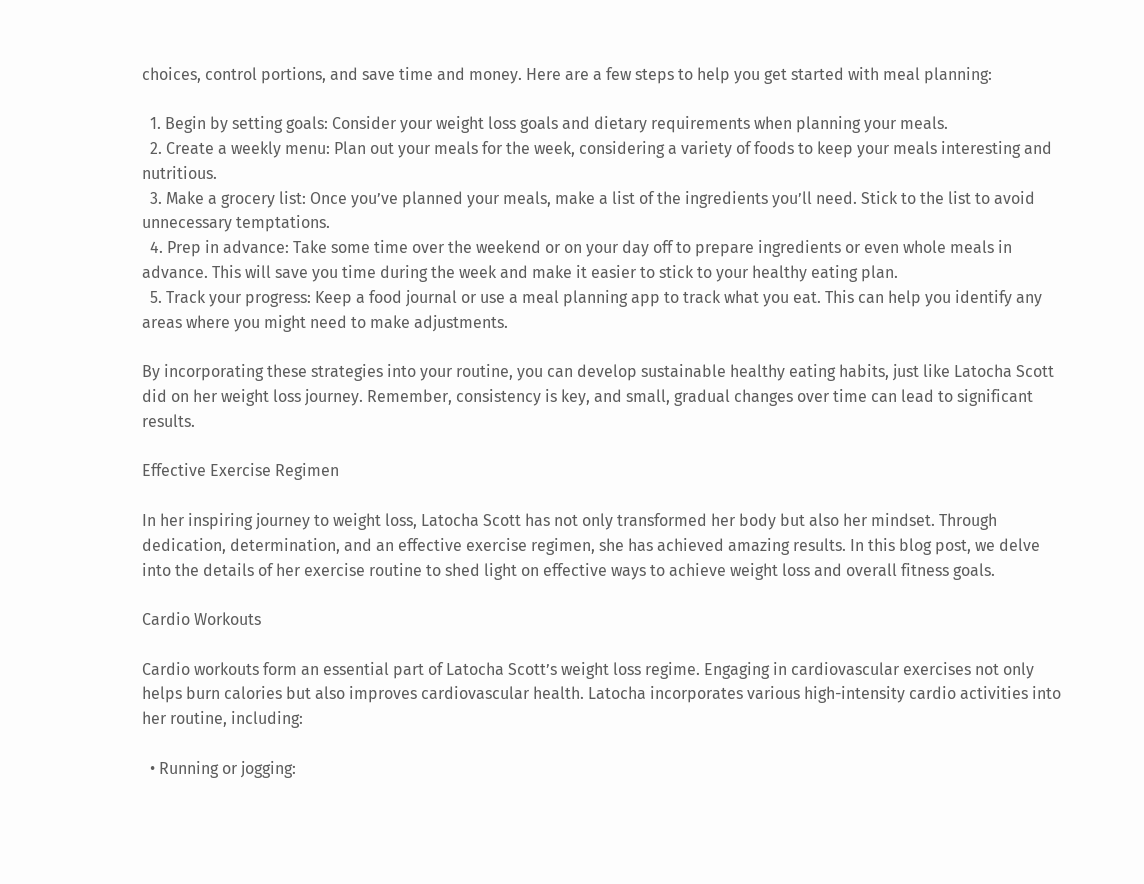choices, control portions, and save time and money. Here are a few steps to help you get started with meal planning:

  1. Begin by setting goals: Consider your weight loss goals and dietary requirements when planning your meals.
  2. Create a weekly menu: Plan out your meals for the week, considering a variety of foods to keep your meals interesting and nutritious.
  3. Make a grocery list: Once you’ve planned your meals, make a list of the ingredients you’ll need. Stick to the list to avoid unnecessary temptations.
  4. Prep in advance: Take some time over the weekend or on your day off to prepare ingredients or even whole meals in advance. This will save you time during the week and make it easier to stick to your healthy eating plan.
  5. Track your progress: Keep a food journal or use a meal planning app to track what you eat. This can help you identify any areas where you might need to make adjustments.

By incorporating these strategies into your routine, you can develop sustainable healthy eating habits, just like Latocha Scott did on her weight loss journey. Remember, consistency is key, and small, gradual changes over time can lead to significant results.

Effective Exercise Regimen

In her inspiring journey to weight loss, Latocha Scott has not only transformed her body but also her mindset. Through dedication, determination, and an effective exercise regimen, she has achieved amazing results. In this blog post, we delve into the details of her exercise routine to shed light on effective ways to achieve weight loss and overall fitness goals.

Cardio Workouts

Cardio workouts form an essential part of Latocha Scott’s weight loss regime. Engaging in cardiovascular exercises not only helps burn calories but also improves cardiovascular health. Latocha incorporates various high-intensity cardio activities into her routine, including:

  • Running or jogging: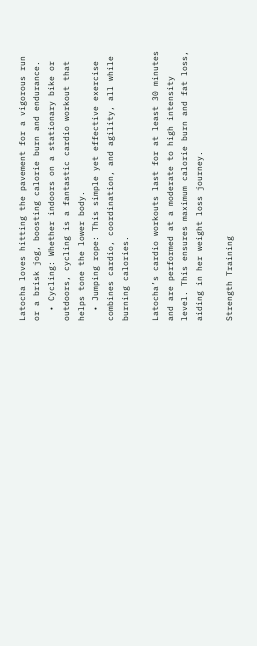Latocha loves hitting the pavement for a vigorous run or a brisk jog, boosting calorie burn and endurance.
  • Cycling: Whether indoors on a stationary bike or outdoors, cycling is a fantastic cardio workout that helps tone the lower body.
  • Jumping rope: This simple yet effective exercise combines cardio, coordination, and agility, all while burning calories.

Latocha’s cardio workouts last for at least 30 minutes and are performed at a moderate to high intensity level. This ensures maximum calorie burn and fat loss, aiding in her weight loss journey.

Strength Training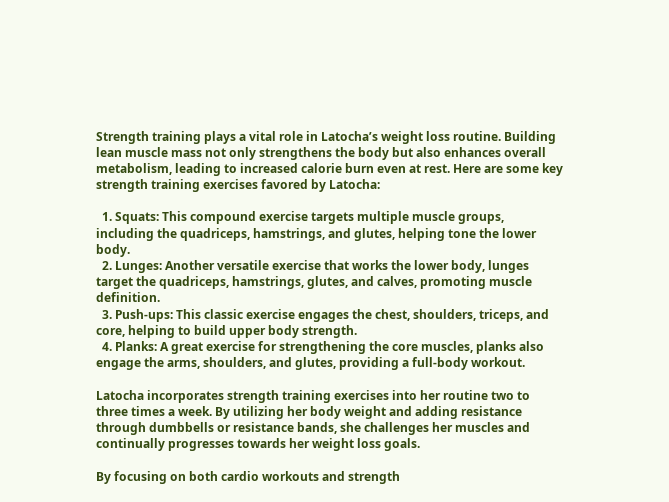Strength training plays a vital role in Latocha’s weight loss routine. Building lean muscle mass not only strengthens the body but also enhances overall metabolism, leading to increased calorie burn even at rest. Here are some key strength training exercises favored by Latocha:

  1. Squats: This compound exercise targets multiple muscle groups, including the quadriceps, hamstrings, and glutes, helping tone the lower body.
  2. Lunges: Another versatile exercise that works the lower body, lunges target the quadriceps, hamstrings, glutes, and calves, promoting muscle definition.
  3. Push-ups: This classic exercise engages the chest, shoulders, triceps, and core, helping to build upper body strength.
  4. Planks: A great exercise for strengthening the core muscles, planks also engage the arms, shoulders, and glutes, providing a full-body workout.

Latocha incorporates strength training exercises into her routine two to three times a week. By utilizing her body weight and adding resistance through dumbbells or resistance bands, she challenges her muscles and continually progresses towards her weight loss goals.

By focusing on both cardio workouts and strength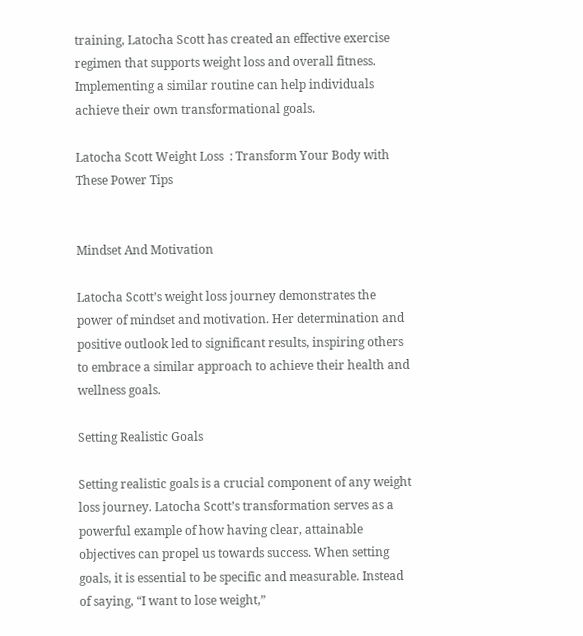training, Latocha Scott has created an effective exercise regimen that supports weight loss and overall fitness. Implementing a similar routine can help individuals achieve their own transformational goals.

Latocha Scott Weight Loss  : Transform Your Body with These Power Tips


Mindset And Motivation

Latocha Scott’s weight loss journey demonstrates the power of mindset and motivation. Her determination and positive outlook led to significant results, inspiring others to embrace a similar approach to achieve their health and wellness goals.

Setting Realistic Goals

Setting realistic goals is a crucial component of any weight loss journey. Latocha Scott’s transformation serves as a powerful example of how having clear, attainable objectives can propel us towards success. When setting goals, it is essential to be specific and measurable. Instead of saying, “I want to lose weight,”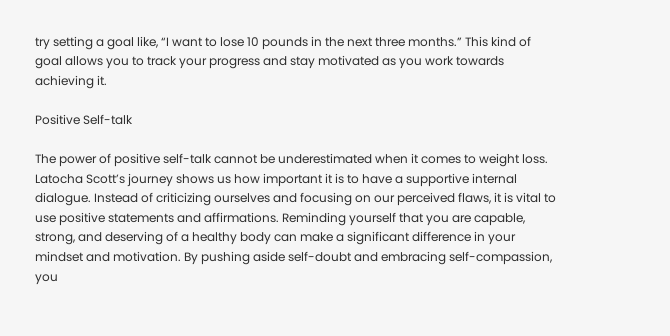try setting a goal like, “I want to lose 10 pounds in the next three months.” This kind of goal allows you to track your progress and stay motivated as you work towards achieving it.

Positive Self-talk

The power of positive self-talk cannot be underestimated when it comes to weight loss. Latocha Scott’s journey shows us how important it is to have a supportive internal dialogue. Instead of criticizing ourselves and focusing on our perceived flaws, it is vital to use positive statements and affirmations. Reminding yourself that you are capable, strong, and deserving of a healthy body can make a significant difference in your mindset and motivation. By pushing aside self-doubt and embracing self-compassion, you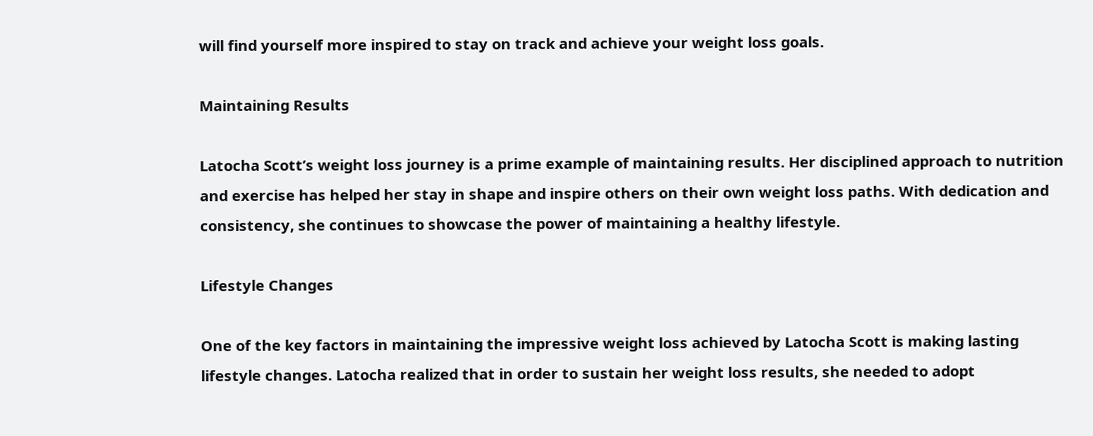will find yourself more inspired to stay on track and achieve your weight loss goals.

Maintaining Results

Latocha Scott’s weight loss journey is a prime example of maintaining results. Her disciplined approach to nutrition and exercise has helped her stay in shape and inspire others on their own weight loss paths. With dedication and consistency, she continues to showcase the power of maintaining a healthy lifestyle.

Lifestyle Changes

One of the key factors in maintaining the impressive weight loss achieved by Latocha Scott is making lasting lifestyle changes. Latocha realized that in order to sustain her weight loss results, she needed to adopt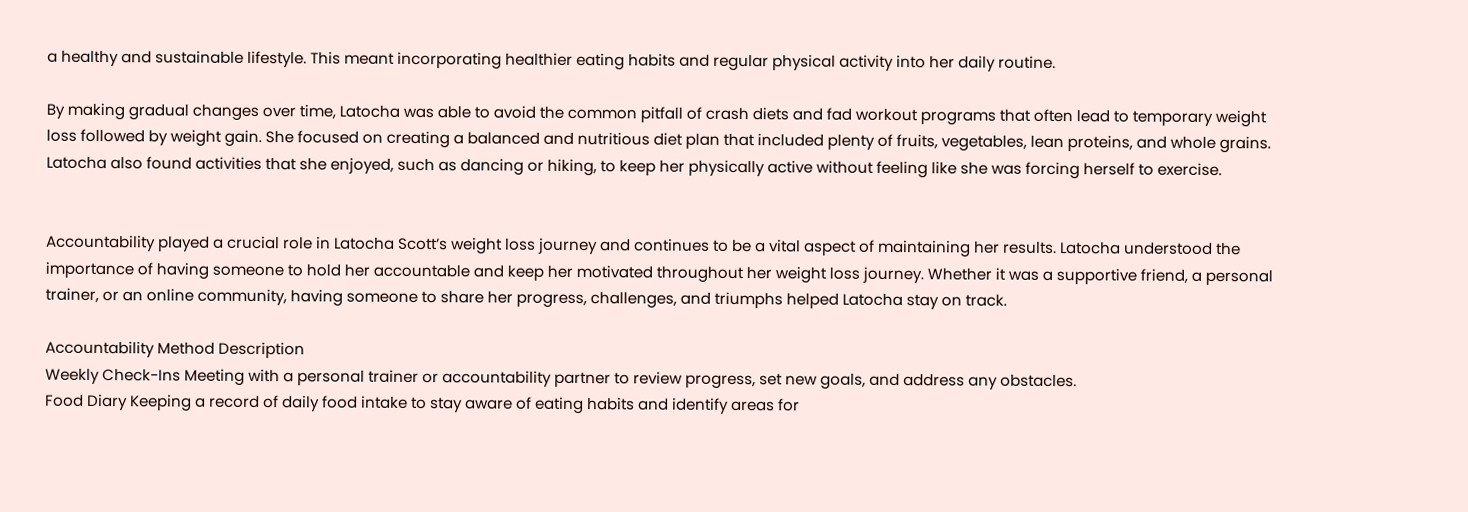a healthy and sustainable lifestyle. This meant incorporating healthier eating habits and regular physical activity into her daily routine.

By making gradual changes over time, Latocha was able to avoid the common pitfall of crash diets and fad workout programs that often lead to temporary weight loss followed by weight gain. She focused on creating a balanced and nutritious diet plan that included plenty of fruits, vegetables, lean proteins, and whole grains. Latocha also found activities that she enjoyed, such as dancing or hiking, to keep her physically active without feeling like she was forcing herself to exercise.


Accountability played a crucial role in Latocha Scott’s weight loss journey and continues to be a vital aspect of maintaining her results. Latocha understood the importance of having someone to hold her accountable and keep her motivated throughout her weight loss journey. Whether it was a supportive friend, a personal trainer, or an online community, having someone to share her progress, challenges, and triumphs helped Latocha stay on track.

Accountability Method Description
Weekly Check-Ins Meeting with a personal trainer or accountability partner to review progress, set new goals, and address any obstacles.
Food Diary Keeping a record of daily food intake to stay aware of eating habits and identify areas for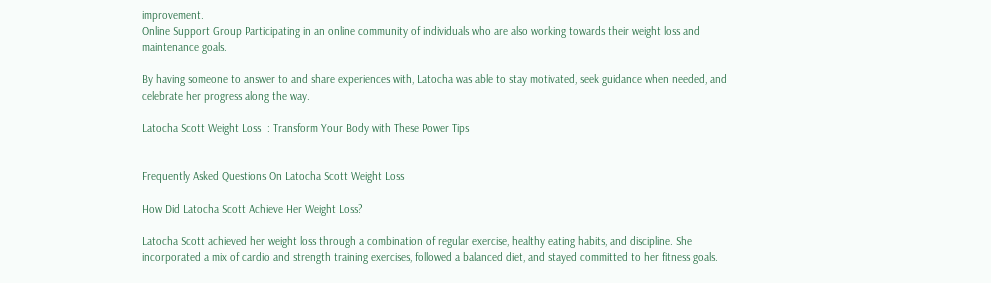improvement.
Online Support Group Participating in an online community of individuals who are also working towards their weight loss and maintenance goals.

By having someone to answer to and share experiences with, Latocha was able to stay motivated, seek guidance when needed, and celebrate her progress along the way.

Latocha Scott Weight Loss  : Transform Your Body with These Power Tips


Frequently Asked Questions On Latocha Scott Weight Loss

How Did Latocha Scott Achieve Her Weight Loss?

Latocha Scott achieved her weight loss through a combination of regular exercise, healthy eating habits, and discipline. She incorporated a mix of cardio and strength training exercises, followed a balanced diet, and stayed committed to her fitness goals.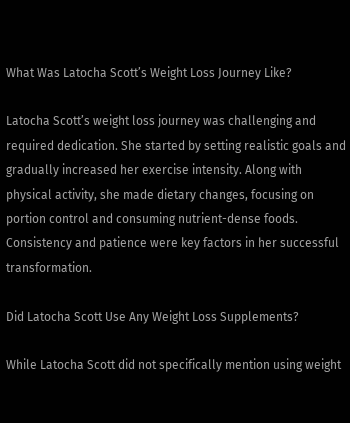What Was Latocha Scott’s Weight Loss Journey Like?

Latocha Scott’s weight loss journey was challenging and required dedication. She started by setting realistic goals and gradually increased her exercise intensity. Along with physical activity, she made dietary changes, focusing on portion control and consuming nutrient-dense foods. Consistency and patience were key factors in her successful transformation.

Did Latocha Scott Use Any Weight Loss Supplements?

While Latocha Scott did not specifically mention using weight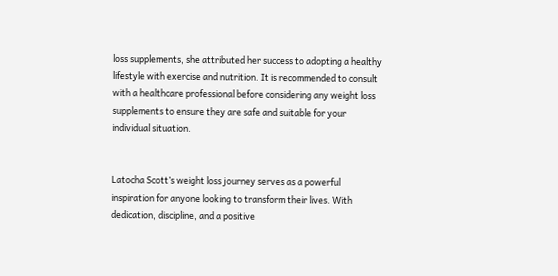loss supplements, she attributed her success to adopting a healthy lifestyle with exercise and nutrition. It is recommended to consult with a healthcare professional before considering any weight loss supplements to ensure they are safe and suitable for your individual situation.


Latocha Scott’s weight loss journey serves as a powerful inspiration for anyone looking to transform their lives. With dedication, discipline, and a positive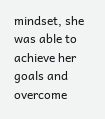mindset, she was able to achieve her goals and overcome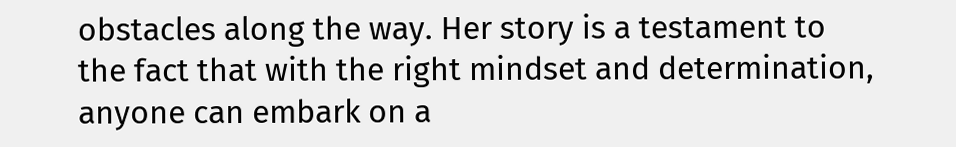obstacles along the way. Her story is a testament to the fact that with the right mindset and determination, anyone can embark on a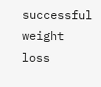successful weight loss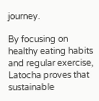journey.

By focusing on healthy eating habits and regular exercise, Latocha proves that sustainable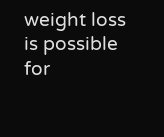weight loss is possible for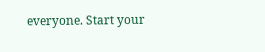everyone. Start your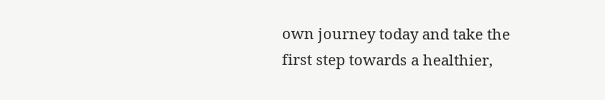own journey today and take the first step towards a healthier,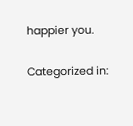happier you.

Categorized in: